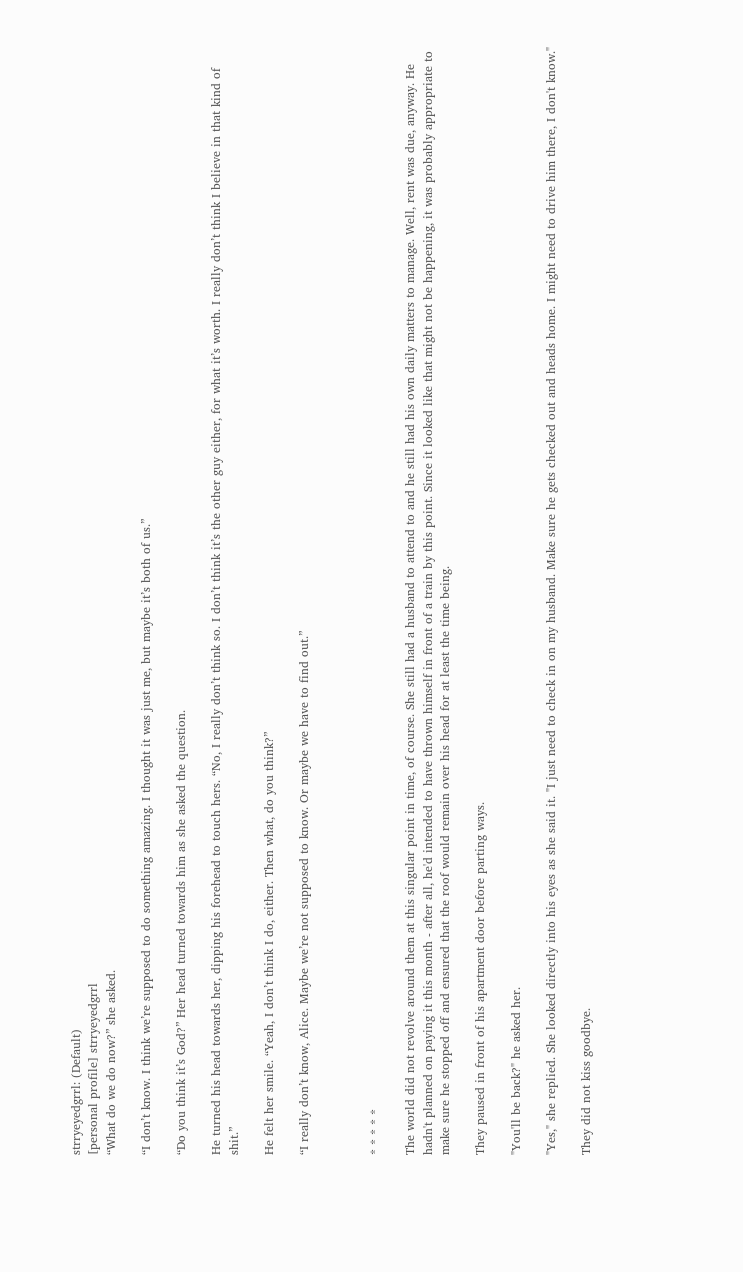strryeyedgrrl: (Default)
[personal profile] strryeyedgrrl
“What do we do now?” she asked.

“I don’t know. I think we’re supposed to do something amazing. I thought it was just me, but maybe it’s both of us.”

“Do you think it’s God?” Her head turned towards him as she asked the question.

He turned his head towards her, dipping his forehead to touch hers. “No, I really don’t think so. I don’t think it’s the other guy either, for what it’s worth. I really don’t think I believe in that kind of shit.”

He felt her smile. “Yeah, I don’t think I do, either. Then what, do you think?”

“I really don’t know, Alice. Maybe we’re not supposed to know. Or maybe we have to find out.”



* * * * *

The world did not revolve around them at this singular point in time, of course. She still had a husband to attend to and he still had his own daily matters to manage. Well, rent was due, anyway. He hadn't planned on paying it this month - after all, he'd intended to have thrown himself in front of a train by this point. Since it looked like that might not be happening, it was probably appropriate to make sure he stopped off and ensured that the roof would remain over his head for at least the time being.

They paused in front of his apartment door before parting ways.

"You'll be back?" he asked her.

"Yes," she replied. She looked directly into his eyes as she said it. "I just need to check in on my husband. Make sure he gets checked out and heads home. I might need to drive him there, I don't know."

They did not kiss goodbye.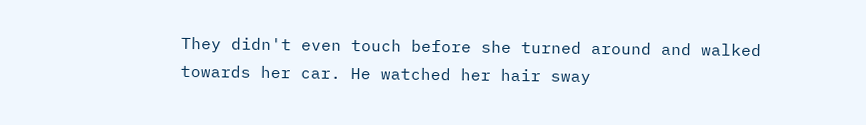They didn't even touch before she turned around and walked towards her car. He watched her hair sway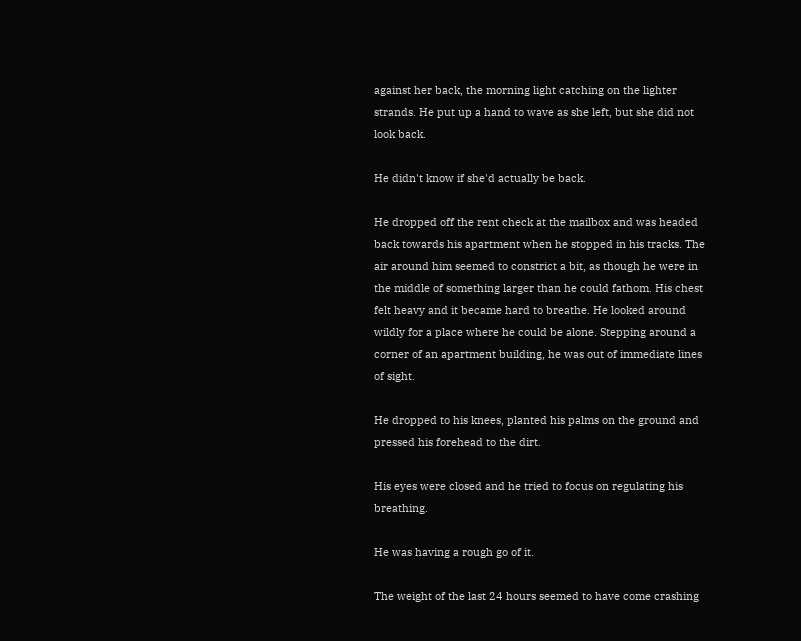against her back, the morning light catching on the lighter strands. He put up a hand to wave as she left, but she did not look back.

He didn't know if she'd actually be back.

He dropped off the rent check at the mailbox and was headed back towards his apartment when he stopped in his tracks. The air around him seemed to constrict a bit, as though he were in the middle of something larger than he could fathom. His chest felt heavy and it became hard to breathe. He looked around wildly for a place where he could be alone. Stepping around a corner of an apartment building, he was out of immediate lines of sight.

He dropped to his knees, planted his palms on the ground and pressed his forehead to the dirt.

His eyes were closed and he tried to focus on regulating his breathing.

He was having a rough go of it.

The weight of the last 24 hours seemed to have come crashing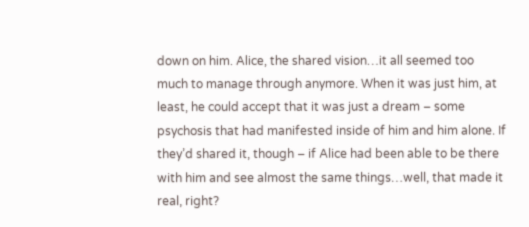down on him. Alice, the shared vision…it all seemed too much to manage through anymore. When it was just him, at least, he could accept that it was just a dream – some psychosis that had manifested inside of him and him alone. If they’d shared it, though – if Alice had been able to be there with him and see almost the same things…well, that made it real, right?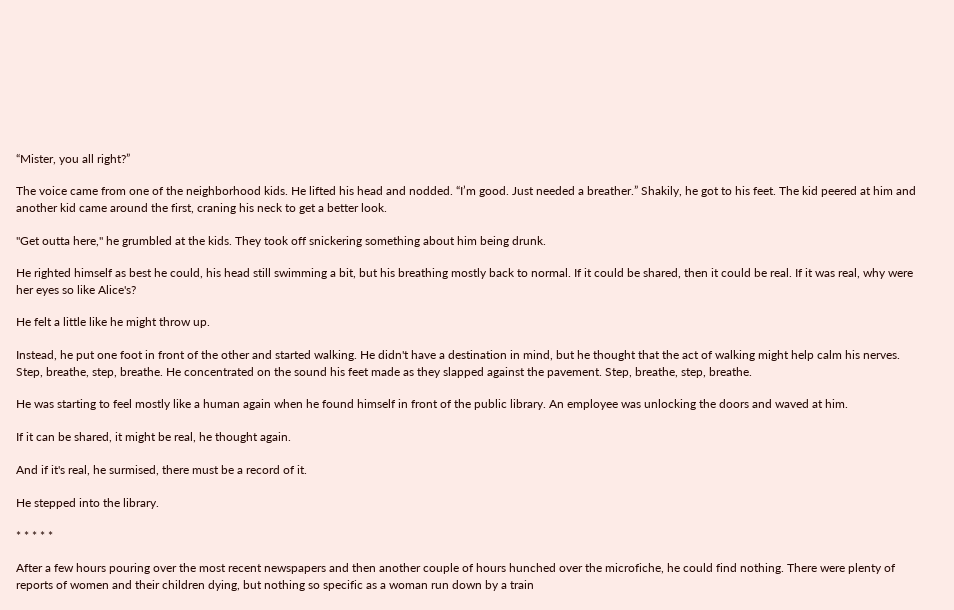“Mister, you all right?”

The voice came from one of the neighborhood kids. He lifted his head and nodded. “I’m good. Just needed a breather.” Shakily, he got to his feet. The kid peered at him and another kid came around the first, craning his neck to get a better look.

"Get outta here," he grumbled at the kids. They took off snickering something about him being drunk.

He righted himself as best he could, his head still swimming a bit, but his breathing mostly back to normal. If it could be shared, then it could be real. If it was real, why were her eyes so like Alice's?

He felt a little like he might throw up.

Instead, he put one foot in front of the other and started walking. He didn't have a destination in mind, but he thought that the act of walking might help calm his nerves. Step, breathe, step, breathe. He concentrated on the sound his feet made as they slapped against the pavement. Step, breathe, step, breathe.

He was starting to feel mostly like a human again when he found himself in front of the public library. An employee was unlocking the doors and waved at him.

If it can be shared, it might be real, he thought again.

And if it's real, he surmised, there must be a record of it.

He stepped into the library.

* * * * *

After a few hours pouring over the most recent newspapers and then another couple of hours hunched over the microfiche, he could find nothing. There were plenty of reports of women and their children dying, but nothing so specific as a woman run down by a train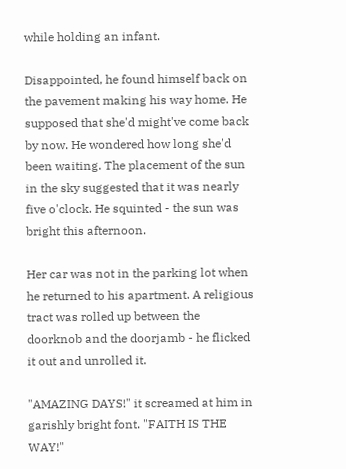while holding an infant.

Disappointed, he found himself back on the pavement making his way home. He supposed that she'd might've come back by now. He wondered how long she'd been waiting. The placement of the sun in the sky suggested that it was nearly five o'clock. He squinted - the sun was bright this afternoon.

Her car was not in the parking lot when he returned to his apartment. A religious tract was rolled up between the doorknob and the doorjamb - he flicked it out and unrolled it.

"AMAZING DAYS!" it screamed at him in garishly bright font. "FAITH IS THE WAY!"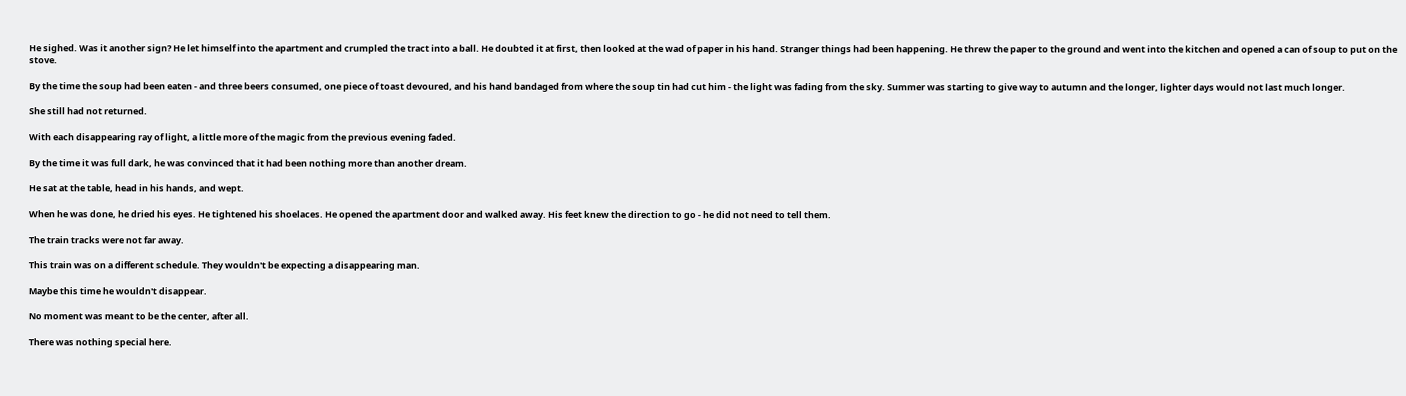He sighed. Was it another sign? He let himself into the apartment and crumpled the tract into a ball. He doubted it at first, then looked at the wad of paper in his hand. Stranger things had been happening. He threw the paper to the ground and went into the kitchen and opened a can of soup to put on the stove.

By the time the soup had been eaten - and three beers consumed, one piece of toast devoured, and his hand bandaged from where the soup tin had cut him - the light was fading from the sky. Summer was starting to give way to autumn and the longer, lighter days would not last much longer.

She still had not returned.

With each disappearing ray of light, a little more of the magic from the previous evening faded.

By the time it was full dark, he was convinced that it had been nothing more than another dream.

He sat at the table, head in his hands, and wept.

When he was done, he dried his eyes. He tightened his shoelaces. He opened the apartment door and walked away. His feet knew the direction to go - he did not need to tell them.

The train tracks were not far away.

This train was on a different schedule. They wouldn't be expecting a disappearing man.

Maybe this time he wouldn't disappear.

No moment was meant to be the center, after all.

There was nothing special here.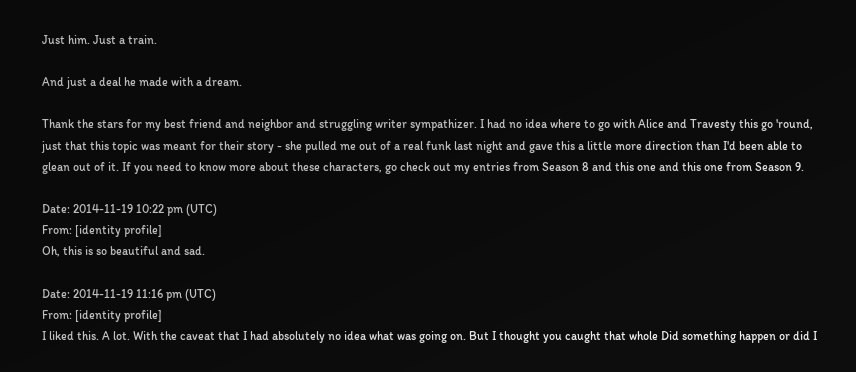Just him. Just a train.

And just a deal he made with a dream.

Thank the stars for my best friend and neighbor and struggling writer sympathizer. I had no idea where to go with Alice and Travesty this go 'round, just that this topic was meant for their story - she pulled me out of a real funk last night and gave this a little more direction than I'd been able to glean out of it. If you need to know more about these characters, go check out my entries from Season 8 and this one and this one from Season 9.

Date: 2014-11-19 10:22 pm (UTC)
From: [identity profile]
Oh, this is so beautiful and sad.

Date: 2014-11-19 11:16 pm (UTC)
From: [identity profile]
I liked this. A lot. With the caveat that I had absolutely no idea what was going on. But I thought you caught that whole Did something happen or did I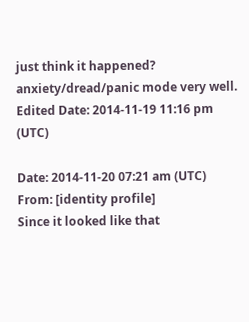just think it happened? anxiety/dread/panic mode very well.
Edited Date: 2014-11-19 11:16 pm (UTC)

Date: 2014-11-20 07:21 am (UTC)
From: [identity profile]
Since it looked like that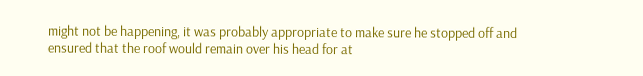might not be happening, it was probably appropriate to make sure he stopped off and ensured that the roof would remain over his head for at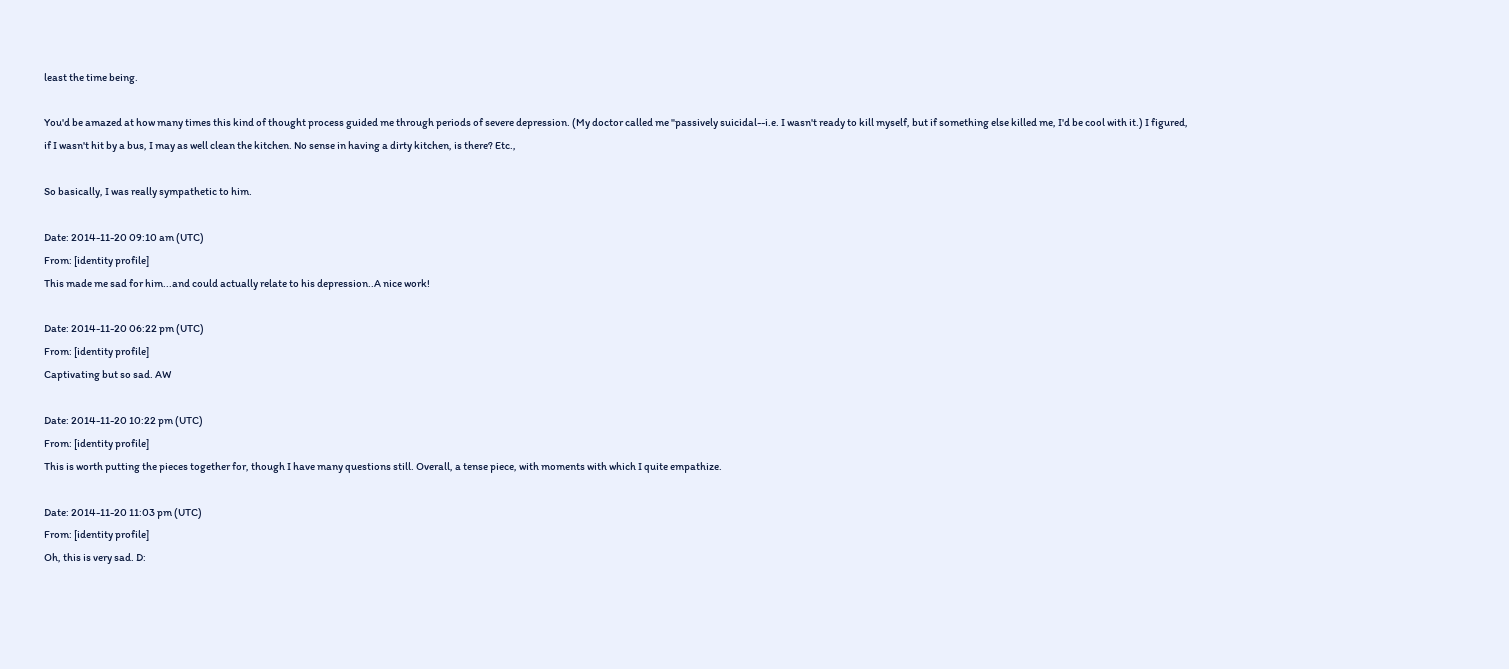least the time being.

You'd be amazed at how many times this kind of thought process guided me through periods of severe depression. (My doctor called me "passively suicidal--i.e. I wasn't ready to kill myself, but if something else killed me, I'd be cool with it.) I figured, if I wasn't hit by a bus, I may as well clean the kitchen. No sense in having a dirty kitchen, is there? Etc.,

So basically, I was really sympathetic to him.

Date: 2014-11-20 09:10 am (UTC)
From: [identity profile]
This made me sad for him...and could actually relate to his depression..A nice work!

Date: 2014-11-20 06:22 pm (UTC)
From: [identity profile]
Captivating but so sad. AW

Date: 2014-11-20 10:22 pm (UTC)
From: [identity profile]
This is worth putting the pieces together for, though I have many questions still. Overall, a tense piece, with moments with which I quite empathize.

Date: 2014-11-20 11:03 pm (UTC)
From: [identity profile]
Oh, this is very sad. D: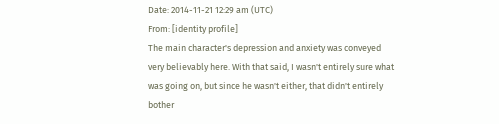Date: 2014-11-21 12:29 am (UTC)
From: [identity profile]
The main character's depression and anxiety was conveyed very believably here. With that said, I wasn't entirely sure what was going on, but since he wasn't either, that didn't entirely bother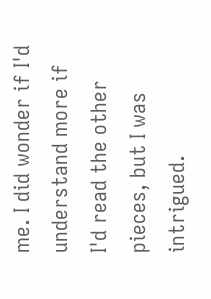me. I did wonder if I'd understand more if I'd read the other pieces, but I was intrigued.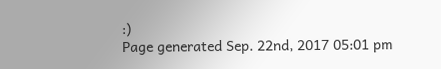:)
Page generated Sep. 22nd, 2017 05:01 pm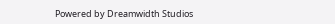Powered by Dreamwidth Studios